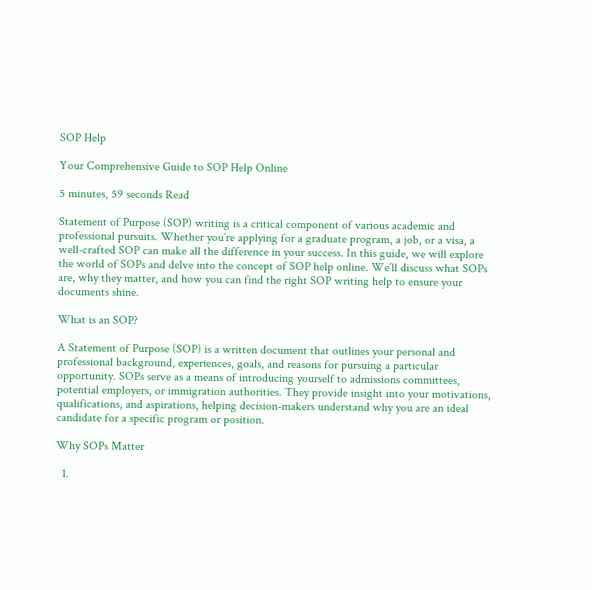SOP Help

Your Comprehensive Guide to SOP Help Online

5 minutes, 59 seconds Read

Statement of Purpose (SOP) writing is a critical component of various academic and professional pursuits. Whether you’re applying for a graduate program, a job, or a visa, a well-crafted SOP can make all the difference in your success. In this guide, we will explore the world of SOPs and delve into the concept of SOP help online. We’ll discuss what SOPs are, why they matter, and how you can find the right SOP writing help to ensure your documents shine.

What is an SOP?

A Statement of Purpose (SOP) is a written document that outlines your personal and professional background, experiences, goals, and reasons for pursuing a particular opportunity. SOPs serve as a means of introducing yourself to admissions committees, potential employers, or immigration authorities. They provide insight into your motivations, qualifications, and aspirations, helping decision-makers understand why you are an ideal candidate for a specific program or position.

Why SOPs Matter

  1.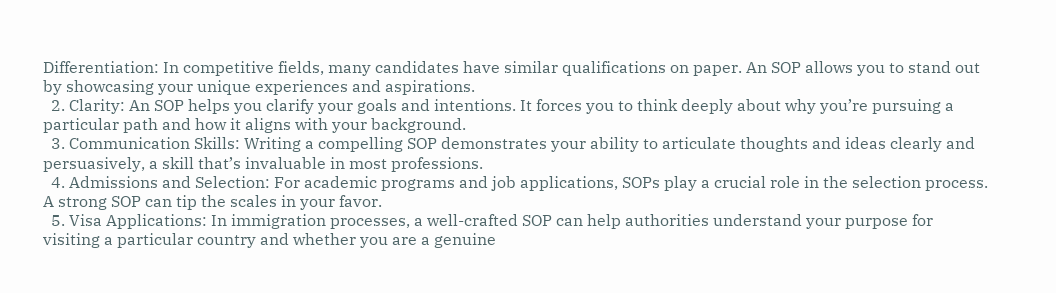Differentiation: In competitive fields, many candidates have similar qualifications on paper. An SOP allows you to stand out by showcasing your unique experiences and aspirations.
  2. Clarity: An SOP helps you clarify your goals and intentions. It forces you to think deeply about why you’re pursuing a particular path and how it aligns with your background.
  3. Communication Skills: Writing a compelling SOP demonstrates your ability to articulate thoughts and ideas clearly and persuasively, a skill that’s invaluable in most professions.
  4. Admissions and Selection: For academic programs and job applications, SOPs play a crucial role in the selection process. A strong SOP can tip the scales in your favor.
  5. Visa Applications: In immigration processes, a well-crafted SOP can help authorities understand your purpose for visiting a particular country and whether you are a genuine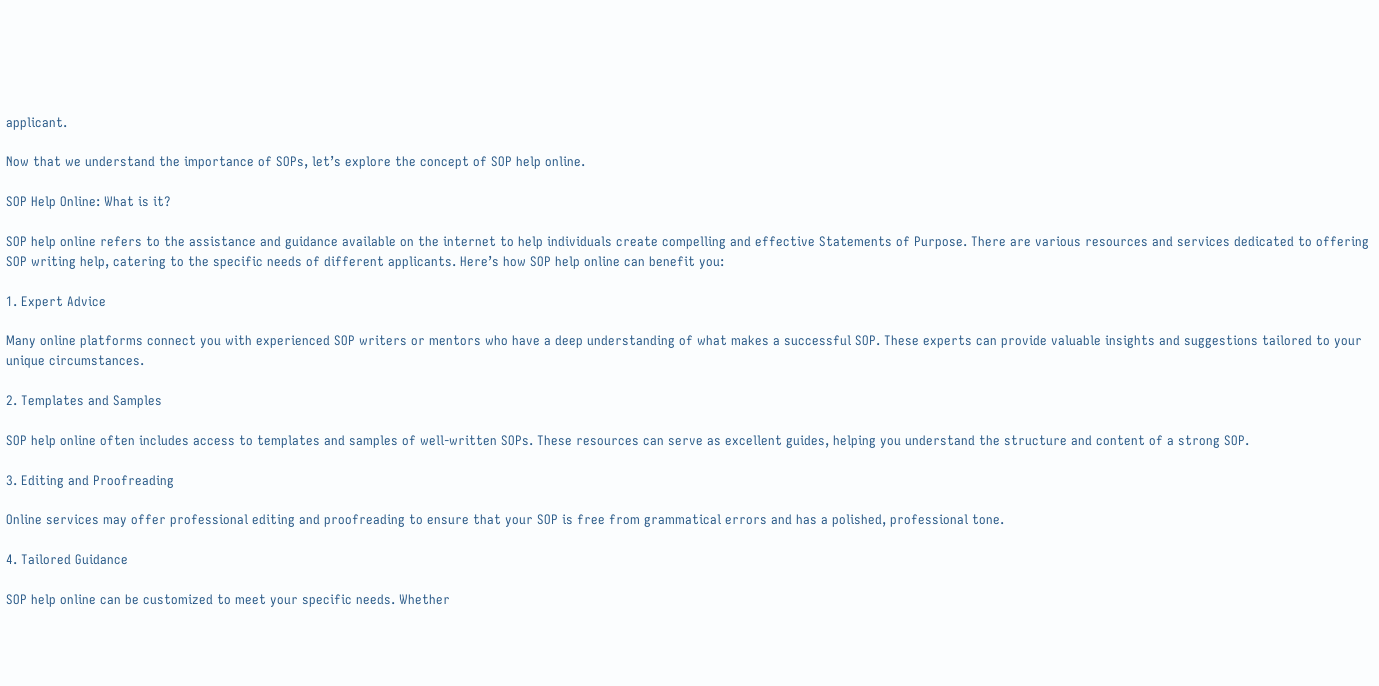applicant.

Now that we understand the importance of SOPs, let’s explore the concept of SOP help online.

SOP Help Online: What is it?

SOP help online refers to the assistance and guidance available on the internet to help individuals create compelling and effective Statements of Purpose. There are various resources and services dedicated to offering SOP writing help, catering to the specific needs of different applicants. Here’s how SOP help online can benefit you:

1. Expert Advice

Many online platforms connect you with experienced SOP writers or mentors who have a deep understanding of what makes a successful SOP. These experts can provide valuable insights and suggestions tailored to your unique circumstances.

2. Templates and Samples

SOP help online often includes access to templates and samples of well-written SOPs. These resources can serve as excellent guides, helping you understand the structure and content of a strong SOP.

3. Editing and Proofreading

Online services may offer professional editing and proofreading to ensure that your SOP is free from grammatical errors and has a polished, professional tone.

4. Tailored Guidance

SOP help online can be customized to meet your specific needs. Whether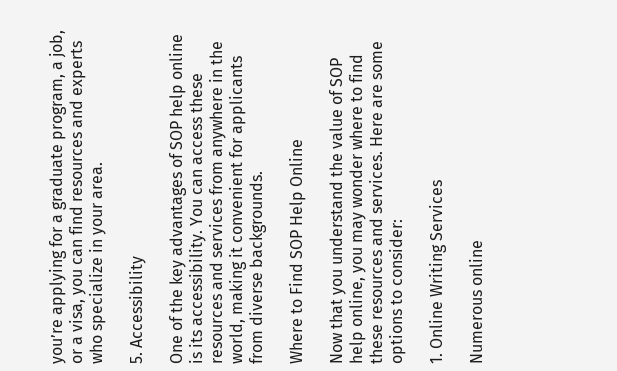you’re applying for a graduate program, a job, or a visa, you can find resources and experts who specialize in your area.

5. Accessibility

One of the key advantages of SOP help online is its accessibility. You can access these resources and services from anywhere in the world, making it convenient for applicants from diverse backgrounds.

Where to Find SOP Help Online

Now that you understand the value of SOP help online, you may wonder where to find these resources and services. Here are some options to consider:

1. Online Writing Services

Numerous online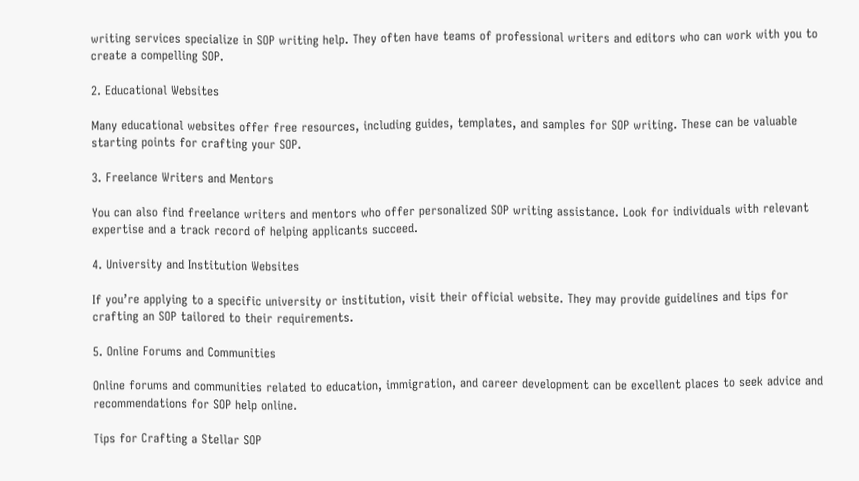writing services specialize in SOP writing help. They often have teams of professional writers and editors who can work with you to create a compelling SOP.

2. Educational Websites

Many educational websites offer free resources, including guides, templates, and samples for SOP writing. These can be valuable starting points for crafting your SOP.

3. Freelance Writers and Mentors

You can also find freelance writers and mentors who offer personalized SOP writing assistance. Look for individuals with relevant expertise and a track record of helping applicants succeed.

4. University and Institution Websites

If you’re applying to a specific university or institution, visit their official website. They may provide guidelines and tips for crafting an SOP tailored to their requirements.

5. Online Forums and Communities

Online forums and communities related to education, immigration, and career development can be excellent places to seek advice and recommendations for SOP help online.

Tips for Crafting a Stellar SOP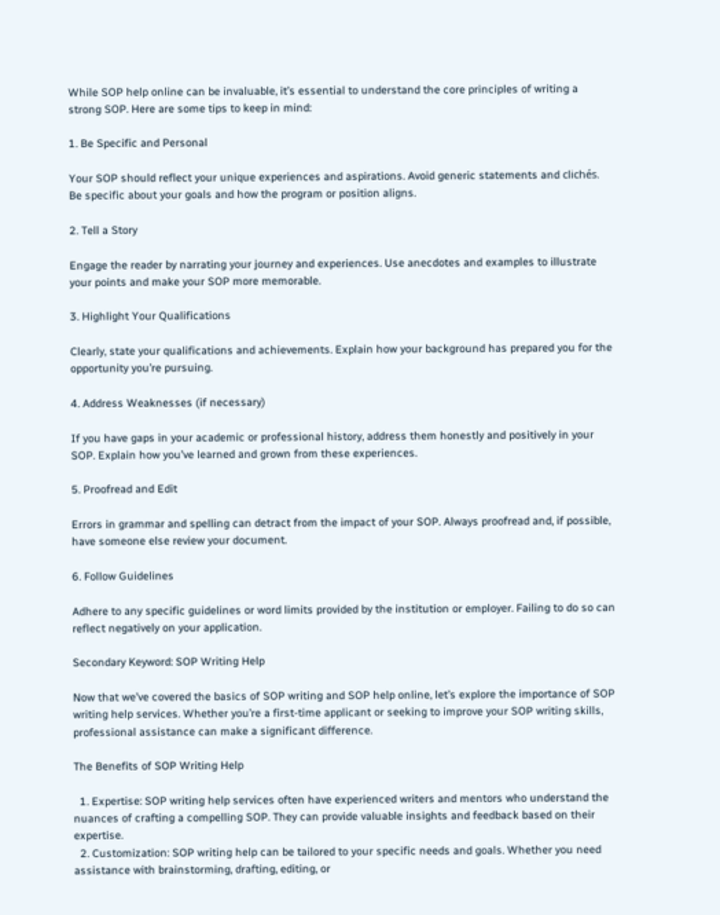While SOP help online can be invaluable, it’s essential to understand the core principles of writing a strong SOP. Here are some tips to keep in mind:

1. Be Specific and Personal

Your SOP should reflect your unique experiences and aspirations. Avoid generic statements and clichés. Be specific about your goals and how the program or position aligns.

2. Tell a Story

Engage the reader by narrating your journey and experiences. Use anecdotes and examples to illustrate your points and make your SOP more memorable.

3. Highlight Your Qualifications

Clearly, state your qualifications and achievements. Explain how your background has prepared you for the opportunity you’re pursuing.

4. Address Weaknesses (if necessary)

If you have gaps in your academic or professional history, address them honestly and positively in your SOP. Explain how you’ve learned and grown from these experiences.

5. Proofread and Edit

Errors in grammar and spelling can detract from the impact of your SOP. Always proofread and, if possible, have someone else review your document.

6. Follow Guidelines

Adhere to any specific guidelines or word limits provided by the institution or employer. Failing to do so can reflect negatively on your application.

Secondary Keyword: SOP Writing Help

Now that we’ve covered the basics of SOP writing and SOP help online, let’s explore the importance of SOP writing help services. Whether you’re a first-time applicant or seeking to improve your SOP writing skills, professional assistance can make a significant difference.

The Benefits of SOP Writing Help

  1. Expertise: SOP writing help services often have experienced writers and mentors who understand the nuances of crafting a compelling SOP. They can provide valuable insights and feedback based on their expertise.
  2. Customization: SOP writing help can be tailored to your specific needs and goals. Whether you need assistance with brainstorming, drafting, editing, or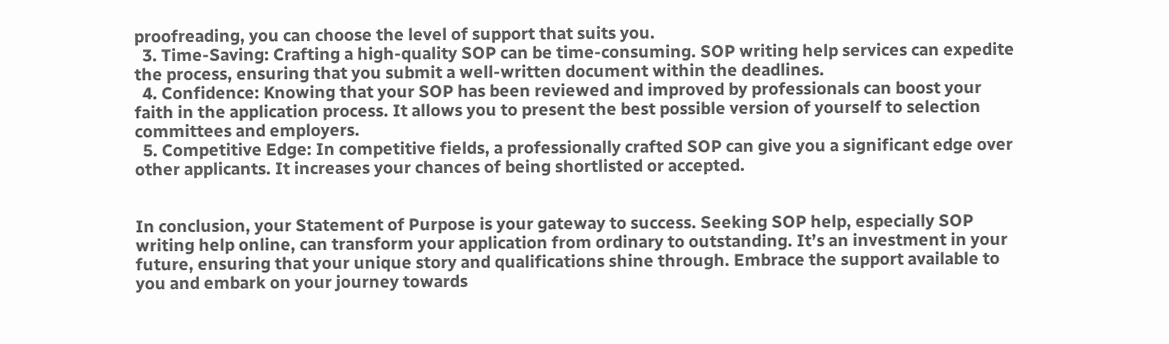proofreading, you can choose the level of support that suits you.
  3. Time-Saving: Crafting a high-quality SOP can be time-consuming. SOP writing help services can expedite the process, ensuring that you submit a well-written document within the deadlines.
  4. Confidence: Knowing that your SOP has been reviewed and improved by professionals can boost your faith in the application process. It allows you to present the best possible version of yourself to selection committees and employers.
  5. Competitive Edge: In competitive fields, a professionally crafted SOP can give you a significant edge over other applicants. It increases your chances of being shortlisted or accepted.


In conclusion, your Statement of Purpose is your gateway to success. Seeking SOP help, especially SOP writing help online, can transform your application from ordinary to outstanding. It’s an investment in your future, ensuring that your unique story and qualifications shine through. Embrace the support available to you and embark on your journey towards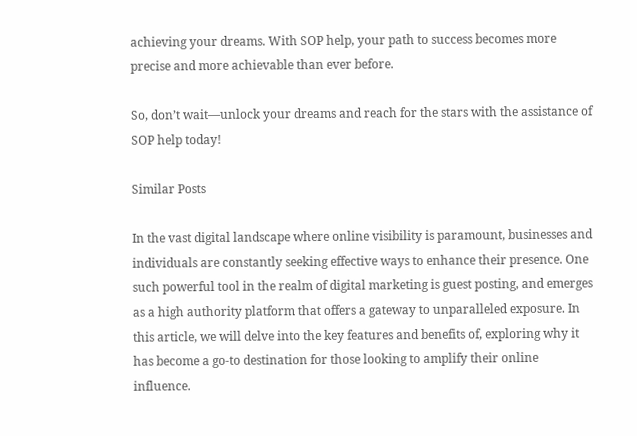achieving your dreams. With SOP help, your path to success becomes more precise and more achievable than ever before.

So, don’t wait—unlock your dreams and reach for the stars with the assistance of SOP help today!

Similar Posts

In the vast digital landscape where online visibility is paramount, businesses and individuals are constantly seeking effective ways to enhance their presence. One such powerful tool in the realm of digital marketing is guest posting, and emerges as a high authority platform that offers a gateway to unparalleled exposure. In this article, we will delve into the key features and benefits of, exploring why it has become a go-to destination for those looking to amplify their online influence.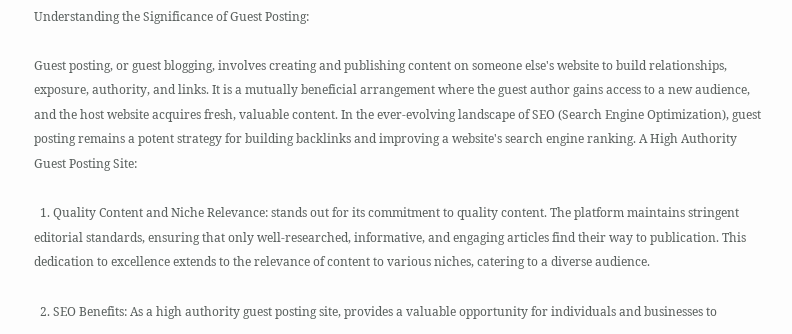Understanding the Significance of Guest Posting:

Guest posting, or guest blogging, involves creating and publishing content on someone else's website to build relationships, exposure, authority, and links. It is a mutually beneficial arrangement where the guest author gains access to a new audience, and the host website acquires fresh, valuable content. In the ever-evolving landscape of SEO (Search Engine Optimization), guest posting remains a potent strategy for building backlinks and improving a website's search engine ranking. A High Authority Guest Posting Site:

  1. Quality Content and Niche Relevance: stands out for its commitment to quality content. The platform maintains stringent editorial standards, ensuring that only well-researched, informative, and engaging articles find their way to publication. This dedication to excellence extends to the relevance of content to various niches, catering to a diverse audience.

  2. SEO Benefits: As a high authority guest posting site, provides a valuable opportunity for individuals and businesses to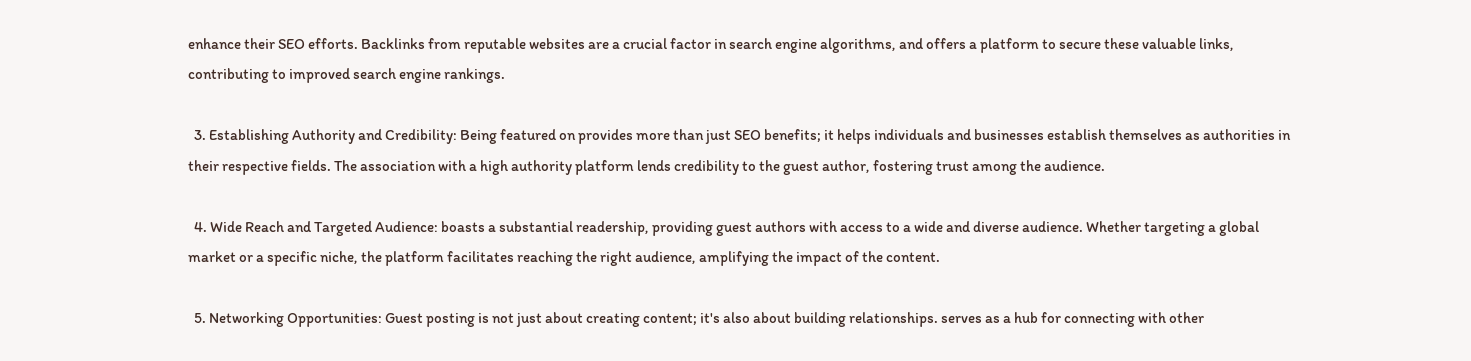enhance their SEO efforts. Backlinks from reputable websites are a crucial factor in search engine algorithms, and offers a platform to secure these valuable links, contributing to improved search engine rankings.

  3. Establishing Authority and Credibility: Being featured on provides more than just SEO benefits; it helps individuals and businesses establish themselves as authorities in their respective fields. The association with a high authority platform lends credibility to the guest author, fostering trust among the audience.

  4. Wide Reach and Targeted Audience: boasts a substantial readership, providing guest authors with access to a wide and diverse audience. Whether targeting a global market or a specific niche, the platform facilitates reaching the right audience, amplifying the impact of the content.

  5. Networking Opportunities: Guest posting is not just about creating content; it's also about building relationships. serves as a hub for connecting with other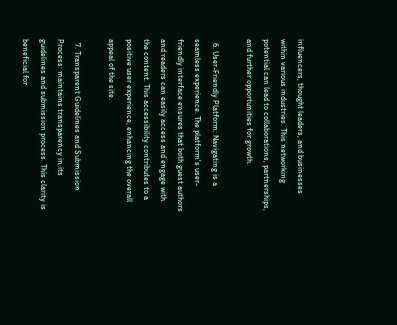influencers, thought leaders, and businesses within various industries. This networking potential can lead to collaborations, partnerships, and further opportunities for growth.

  6. User-Friendly Platform: Navigating is a seamless experience. The platform's user-friendly interface ensures that both guest authors and readers can easily access and engage with the content. This accessibility contributes to a positive user experience, enhancing the overall appeal of the site.

  7. Transparent Guidelines and Submission Process: maintains transparency in its guidelines and submission process. This clarity is beneficial for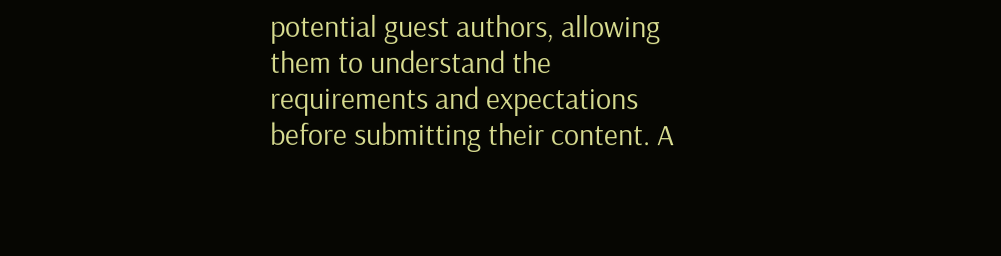potential guest authors, allowing them to understand the requirements and expectations before submitting their content. A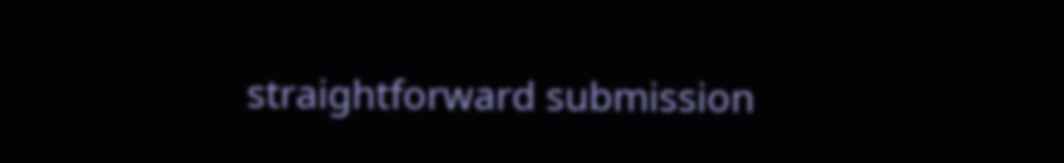straightforward submission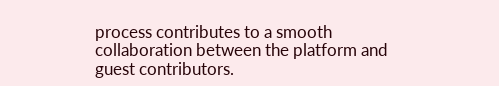process contributes to a smooth collaboration between the platform and guest contributors.